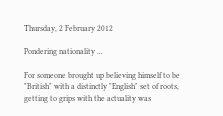Thursday, 2 February 2012

Pondering nationality ...

For someone brought up believing himself to be "British" with a distinctly "English" set of roots, getting to grips with the actuality was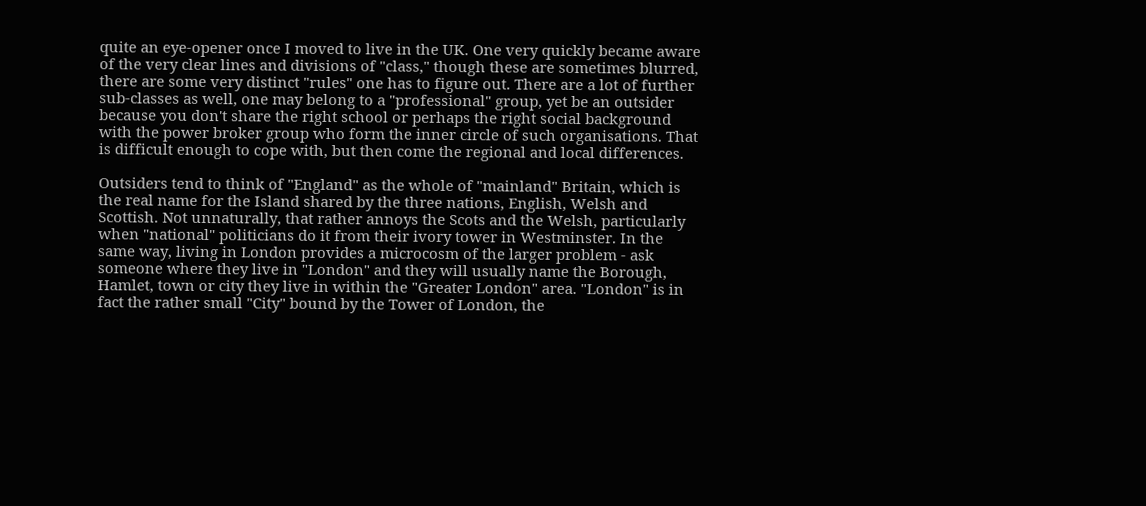quite an eye-opener once I moved to live in the UK. One very quickly became aware of the very clear lines and divisions of "class," though these are sometimes blurred, there are some very distinct "rules" one has to figure out. There are a lot of further sub-classes as well, one may belong to a "professional" group, yet be an outsider because you don't share the right school or perhaps the right social background with the power broker group who form the inner circle of such organisations. That is difficult enough to cope with, but then come the regional and local differences.

Outsiders tend to think of "England" as the whole of "mainland" Britain, which is the real name for the Island shared by the three nations, English, Welsh and Scottish. Not unnaturally, that rather annoys the Scots and the Welsh, particularly when "national" politicians do it from their ivory tower in Westminster. In the same way, living in London provides a microcosm of the larger problem - ask someone where they live in "London" and they will usually name the Borough, Hamlet, town or city they live in within the "Greater London" area. "London" is in fact the rather small "City" bound by the Tower of London, the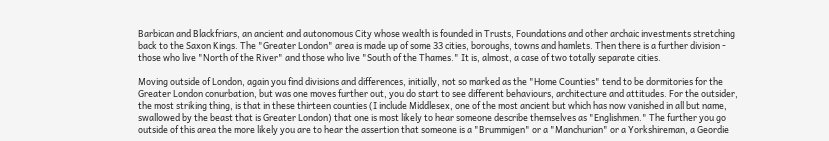Barbican and Blackfriars, an ancient and autonomous City whose wealth is founded in Trusts, Foundations and other archaic investments stretching back to the Saxon Kings. The "Greater London" area is made up of some 33 cities, boroughs, towns and hamlets. Then there is a further division - those who live "North of the River" and those who live "South of the Thames." It is, almost, a case of two totally separate cities.

Moving outside of London, again you find divisions and differences, initially, not so marked as the "Home Counties" tend to be dormitories for the Greater London conurbation, but was one moves further out, you do start to see different behaviours, architecture and attitudes. For the outsider, the most striking thing, is that in these thirteen counties (I include Middlesex, one of the most ancient but which has now vanished in all but name, swallowed by the beast that is Greater London) that one is most likely to hear someone describe themselves as "Englishmen." The further you go outside of this area the more likely you are to hear the assertion that someone is a "Brummigen" or a "Manchurian" or a Yorkshireman, a Geordie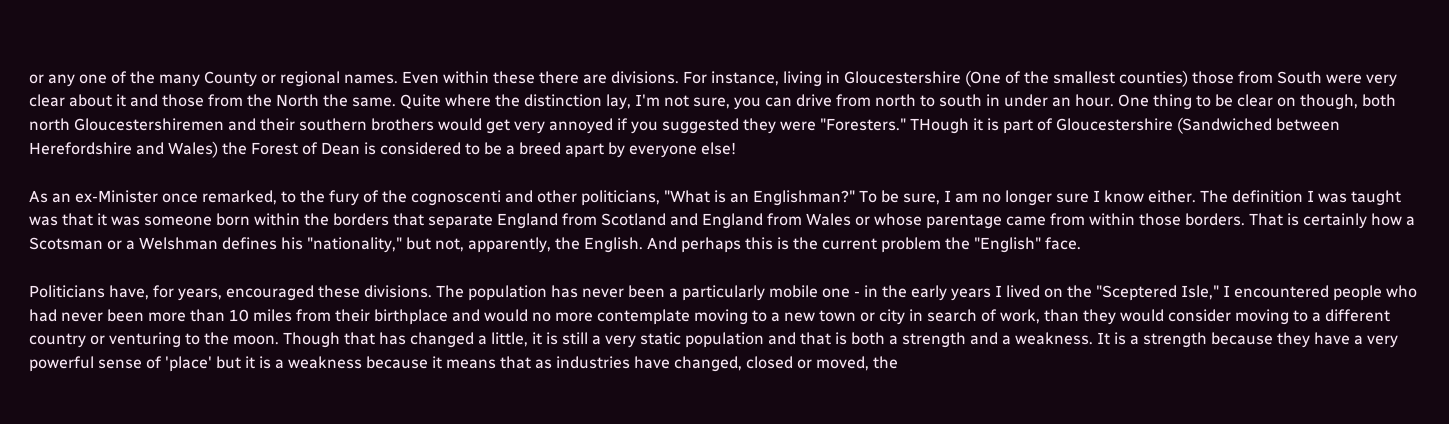or any one of the many County or regional names. Even within these there are divisions. For instance, living in Gloucestershire (One of the smallest counties) those from South were very clear about it and those from the North the same. Quite where the distinction lay, I'm not sure, you can drive from north to south in under an hour. One thing to be clear on though, both north Gloucestershiremen and their southern brothers would get very annoyed if you suggested they were "Foresters." THough it is part of Gloucestershire (Sandwiched between Herefordshire and Wales) the Forest of Dean is considered to be a breed apart by everyone else!

As an ex-Minister once remarked, to the fury of the cognoscenti and other politicians, "What is an Englishman?" To be sure, I am no longer sure I know either. The definition I was taught was that it was someone born within the borders that separate England from Scotland and England from Wales or whose parentage came from within those borders. That is certainly how a Scotsman or a Welshman defines his "nationality," but not, apparently, the English. And perhaps this is the current problem the "English" face.

Politicians have, for years, encouraged these divisions. The population has never been a particularly mobile one - in the early years I lived on the "Sceptered Isle," I encountered people who had never been more than 10 miles from their birthplace and would no more contemplate moving to a new town or city in search of work, than they would consider moving to a different country or venturing to the moon. Though that has changed a little, it is still a very static population and that is both a strength and a weakness. It is a strength because they have a very powerful sense of 'place' but it is a weakness because it means that as industries have changed, closed or moved, the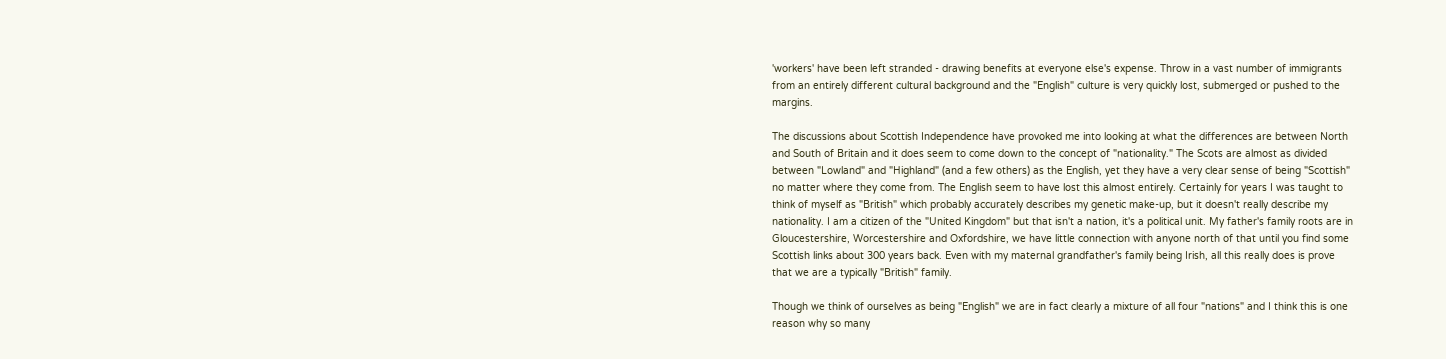'workers' have been left stranded - drawing benefits at everyone else's expense. Throw in a vast number of immigrants from an entirely different cultural background and the "English" culture is very quickly lost, submerged or pushed to the margins.

The discussions about Scottish Independence have provoked me into looking at what the differences are between North and South of Britain and it does seem to come down to the concept of "nationality." The Scots are almost as divided between "Lowland" and "Highland" (and a few others) as the English, yet they have a very clear sense of being "Scottish" no matter where they come from. The English seem to have lost this almost entirely. Certainly for years I was taught to think of myself as "British" which probably accurately describes my genetic make-up, but it doesn't really describe my nationality. I am a citizen of the "United Kingdom" but that isn't a nation, it's a political unit. My father's family roots are in Gloucestershire, Worcestershire and Oxfordshire, we have little connection with anyone north of that until you find some Scottish links about 300 years back. Even with my maternal grandfather's family being Irish, all this really does is prove that we are a typically "British" family.

Though we think of ourselves as being "English" we are in fact clearly a mixture of all four "nations" and I think this is one reason why so many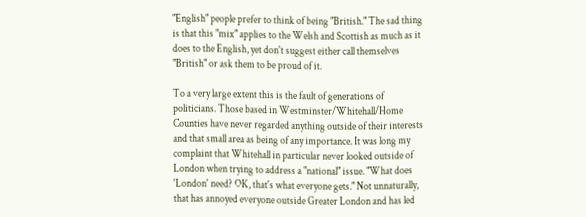"English" people prefer to think of being "British." The sad thing is that this "mix" applies to the Welsh and Scottish as much as it does to the English, yet don't suggest either call themselves "British" or ask them to be proud of it.

To a very large extent this is the fault of generations of politicians. Those based in Westminster/Whitehall/Home Counties have never regarded anything outside of their interests and that small area as being of any importance. It was long my complaint that Whitehall in particular never looked outside of London when trying to address a "national" issue. "What does 'London' need? OK, that's what everyone gets." Not unnaturally, that has annoyed everyone outside Greater London and has led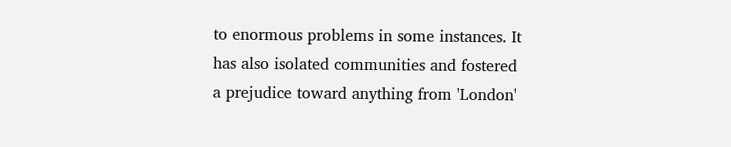to enormous problems in some instances. It has also isolated communities and fostered a prejudice toward anything from 'London'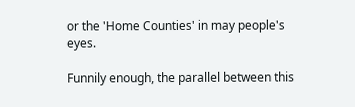or the 'Home Counties' in may people's eyes.

Funnily enough, the parallel between this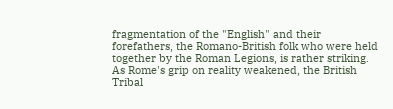fragmentation of the "English" and their forefathers, the Romano-British folk who were held together by the Roman Legions, is rather striking. As Rome's grip on reality weakened, the British Tribal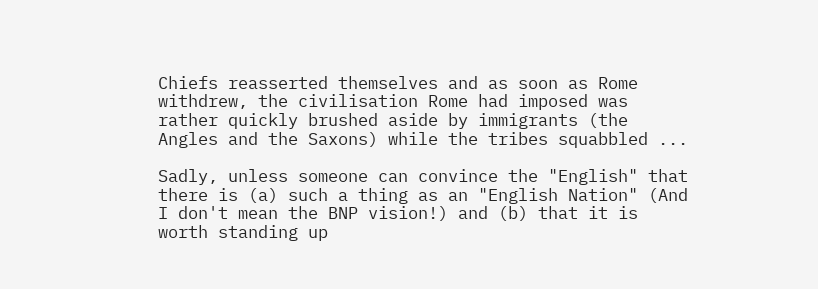Chiefs reasserted themselves and as soon as Rome withdrew, the civilisation Rome had imposed was rather quickly brushed aside by immigrants (the Angles and the Saxons) while the tribes squabbled ...

Sadly, unless someone can convince the "English" that there is (a) such a thing as an "English Nation" (And I don't mean the BNP vision!) and (b) that it is worth standing up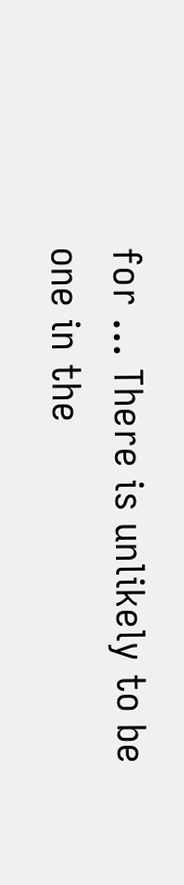for ... There is unlikely to be one in the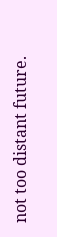not too distant future.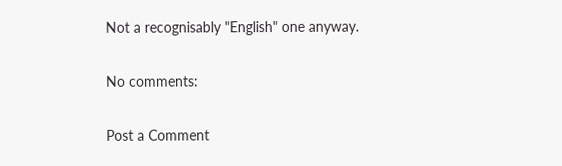Not a recognisably "English" one anyway.

No comments:

Post a Comment